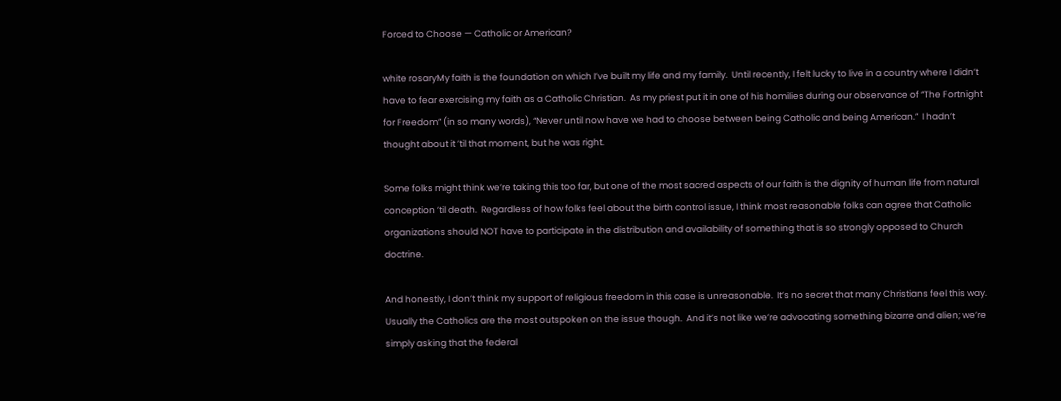Forced to Choose — Catholic or American?

white rosaryMy faith is the foundation on which I’ve built my life and my family.  Until recently, I felt lucky to live in a country where I didn’t have to fear exercising my faith as a Catholic Christian.  As my priest put it in one of his homilies during our observance of “The Fortnight for Freedom” (in so many words), “Never until now have we had to choose between being Catholic and being American.”  I hadn’t thought about it ’til that moment, but he was right.

Some folks might think we’re taking this too far, but one of the most sacred aspects of our faith is the dignity of human life from natural conception ’til death.  Regardless of how folks feel about the birth control issue, I think most reasonable folks can agree that Catholic organizations should NOT have to participate in the distribution and availability of something that is so strongly opposed to Church doctrine.

And honestly, I don’t think my support of religious freedom in this case is unreasonable.  It’s no secret that many Christians feel this way.  Usually the Catholics are the most outspoken on the issue though.  And it’s not like we’re advocating something bizarre and alien; we’re simply asking that the federal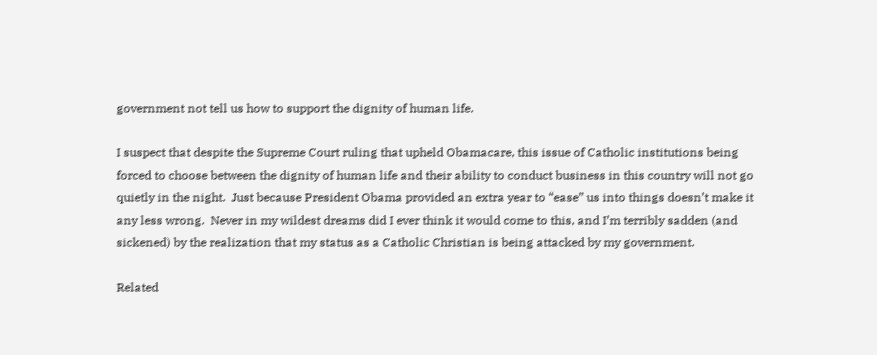government not tell us how to support the dignity of human life.

I suspect that despite the Supreme Court ruling that upheld Obamacare, this issue of Catholic institutions being forced to choose between the dignity of human life and their ability to conduct business in this country will not go quietly in the night.  Just because President Obama provided an extra year to “ease” us into things doesn’t make it any less wrong.  Never in my wildest dreams did I ever think it would come to this, and I’m terribly sadden (and sickened) by the realization that my status as a Catholic Christian is being attacked by my government.

Related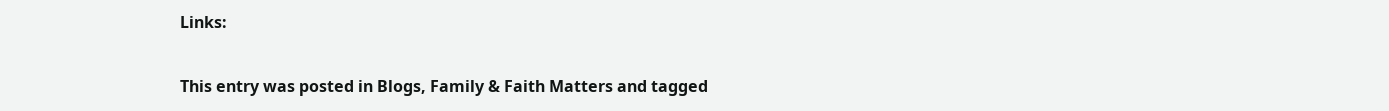Links:

This entry was posted in Blogs, Family & Faith Matters and tagged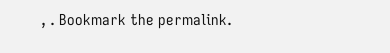, . Bookmark the permalink.